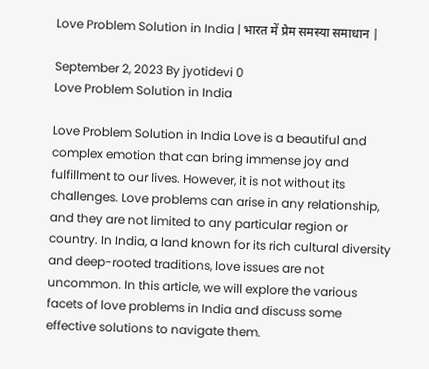Love Problem Solution in India | भारत में प्रेम समस्या समाधान |

September 2, 2023 By jyotidevi 0
Love Problem Solution in India

Love Problem Solution in India Love is a beautiful and complex emotion that can bring immense joy and fulfillment to our lives. However, it is not without its challenges. Love problems can arise in any relationship, and they are not limited to any particular region or country. In India, a land known for its rich cultural diversity and deep-rooted traditions, love issues are not uncommon. In this article, we will explore the various facets of love problems in India and discuss some effective solutions to navigate them.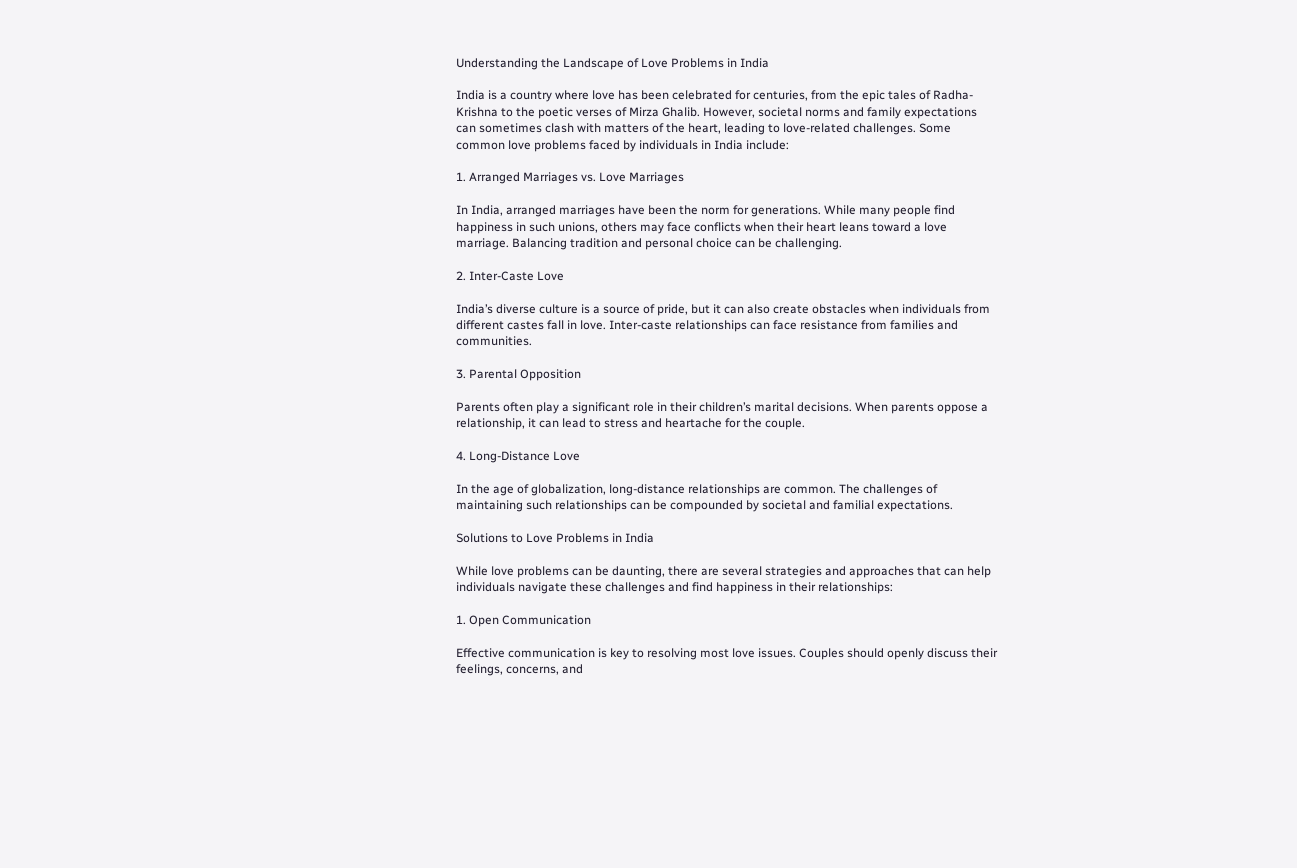Understanding the Landscape of Love Problems in India

India is a country where love has been celebrated for centuries, from the epic tales of Radha-Krishna to the poetic verses of Mirza Ghalib. However, societal norms and family expectations can sometimes clash with matters of the heart, leading to love-related challenges. Some common love problems faced by individuals in India include:

1. Arranged Marriages vs. Love Marriages

In India, arranged marriages have been the norm for generations. While many people find happiness in such unions, others may face conflicts when their heart leans toward a love marriage. Balancing tradition and personal choice can be challenging.

2. Inter-Caste Love

India’s diverse culture is a source of pride, but it can also create obstacles when individuals from different castes fall in love. Inter-caste relationships can face resistance from families and communities.

3. Parental Opposition

Parents often play a significant role in their children’s marital decisions. When parents oppose a relationship, it can lead to stress and heartache for the couple.

4. Long-Distance Love

In the age of globalization, long-distance relationships are common. The challenges of maintaining such relationships can be compounded by societal and familial expectations.

Solutions to Love Problems in India

While love problems can be daunting, there are several strategies and approaches that can help individuals navigate these challenges and find happiness in their relationships:

1. Open Communication

Effective communication is key to resolving most love issues. Couples should openly discuss their feelings, concerns, and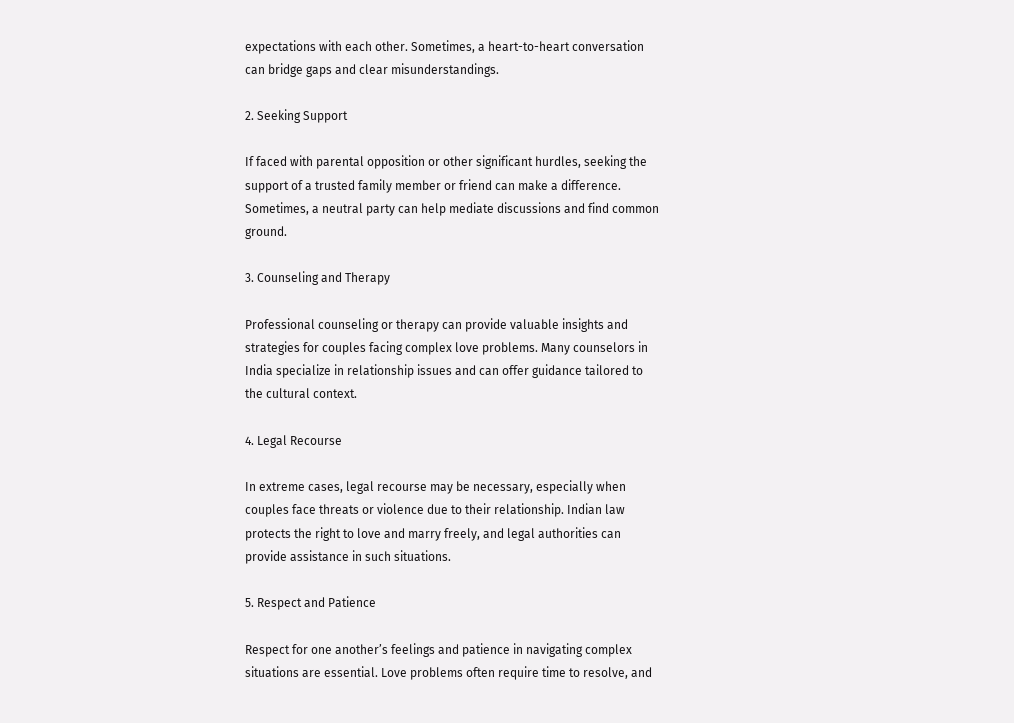expectations with each other. Sometimes, a heart-to-heart conversation can bridge gaps and clear misunderstandings.

2. Seeking Support

If faced with parental opposition or other significant hurdles, seeking the support of a trusted family member or friend can make a difference. Sometimes, a neutral party can help mediate discussions and find common ground.

3. Counseling and Therapy

Professional counseling or therapy can provide valuable insights and strategies for couples facing complex love problems. Many counselors in India specialize in relationship issues and can offer guidance tailored to the cultural context.

4. Legal Recourse

In extreme cases, legal recourse may be necessary, especially when couples face threats or violence due to their relationship. Indian law protects the right to love and marry freely, and legal authorities can provide assistance in such situations.

5. Respect and Patience

Respect for one another’s feelings and patience in navigating complex situations are essential. Love problems often require time to resolve, and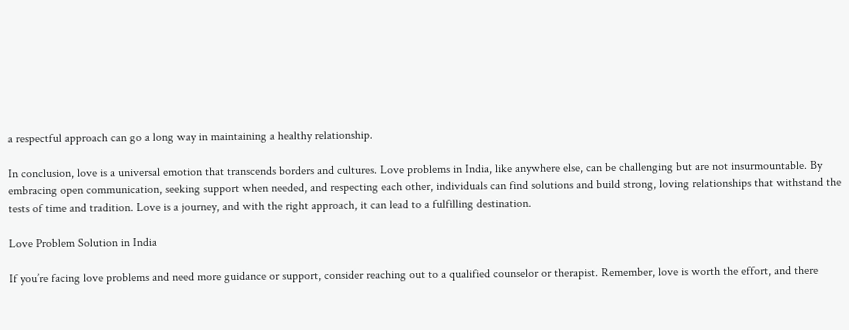a respectful approach can go a long way in maintaining a healthy relationship.

In conclusion, love is a universal emotion that transcends borders and cultures. Love problems in India, like anywhere else, can be challenging but are not insurmountable. By embracing open communication, seeking support when needed, and respecting each other, individuals can find solutions and build strong, loving relationships that withstand the tests of time and tradition. Love is a journey, and with the right approach, it can lead to a fulfilling destination.

Love Problem Solution in India

If you’re facing love problems and need more guidance or support, consider reaching out to a qualified counselor or therapist. Remember, love is worth the effort, and there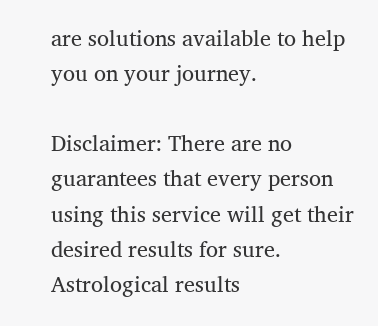are solutions available to help you on your journey.

Disclaimer: There are no guarantees that every person using this service will get their desired results for sure. Astrological results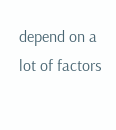depend on a lot of factors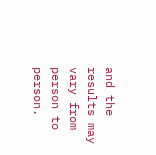and the results may vary from person to person.